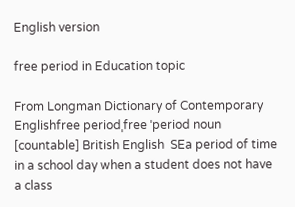English version

free period in Education topic

From Longman Dictionary of Contemporary Englishfree periodˌfree ˈperiod noun [countable] British English  SEa period of time in a school day when a student does not have a class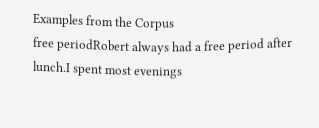Examples from the Corpus
free periodRobert always had a free period after lunch.I spent most evenings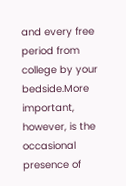and every free period from college by your bedside.More important, however, is the occasional presence of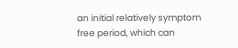an initial relatively symptom free period, which can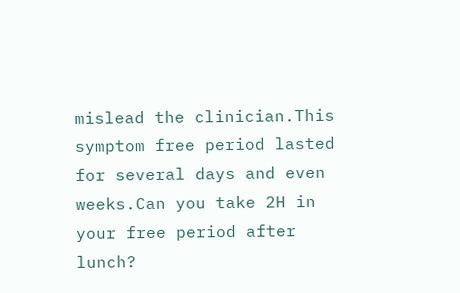mislead the clinician.This symptom free period lasted for several days and even weeks.Can you take 2H in your free period after lunch?